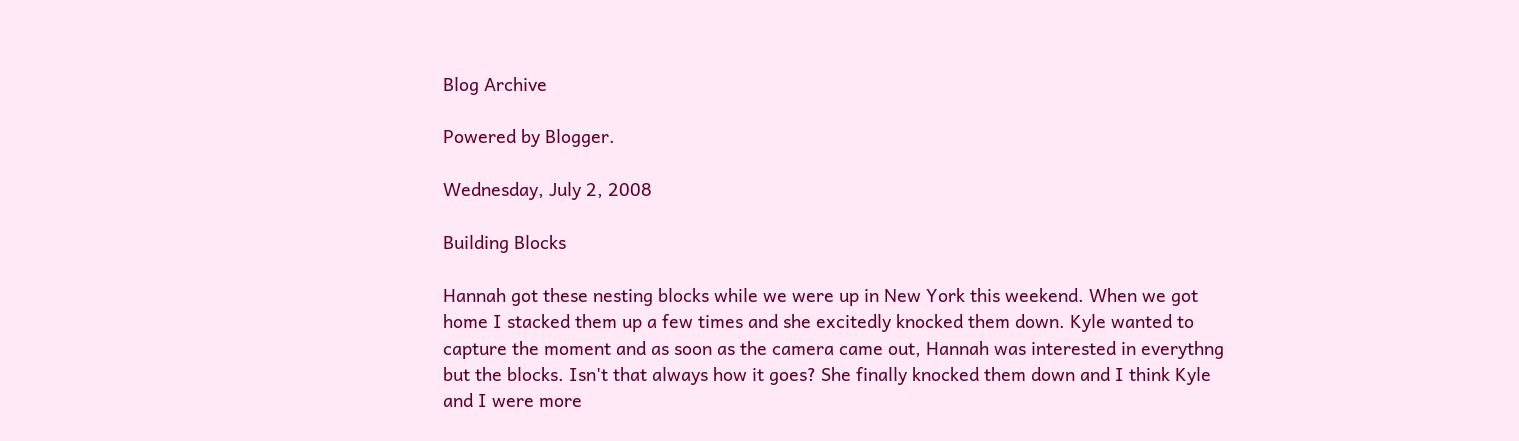Blog Archive

Powered by Blogger.

Wednesday, July 2, 2008

Building Blocks

Hannah got these nesting blocks while we were up in New York this weekend. When we got home I stacked them up a few times and she excitedly knocked them down. Kyle wanted to capture the moment and as soon as the camera came out, Hannah was interested in everythng but the blocks. Isn't that always how it goes? She finally knocked them down and I think Kyle and I were more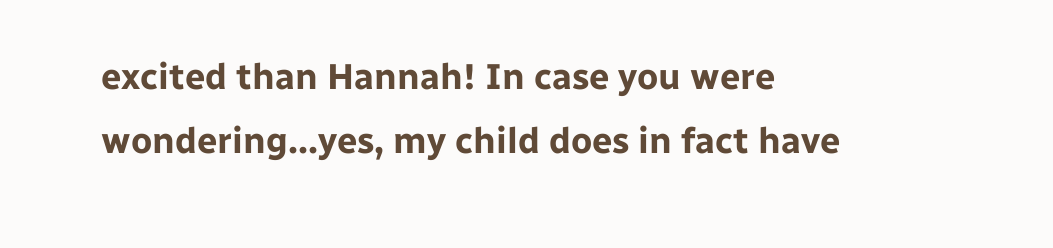excited than Hannah! In case you were wondering...yes, my child does in fact have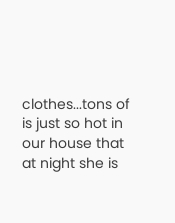clothes...tons of is just so hot in our house that at night she is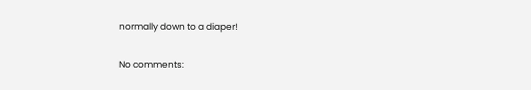normally down to a diaper!

No comments: